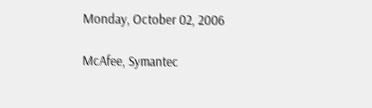Monday, October 02, 2006

McAfee, Symantec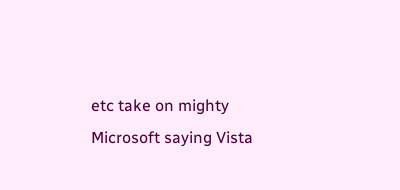etc take on mighty Microsoft saying Vista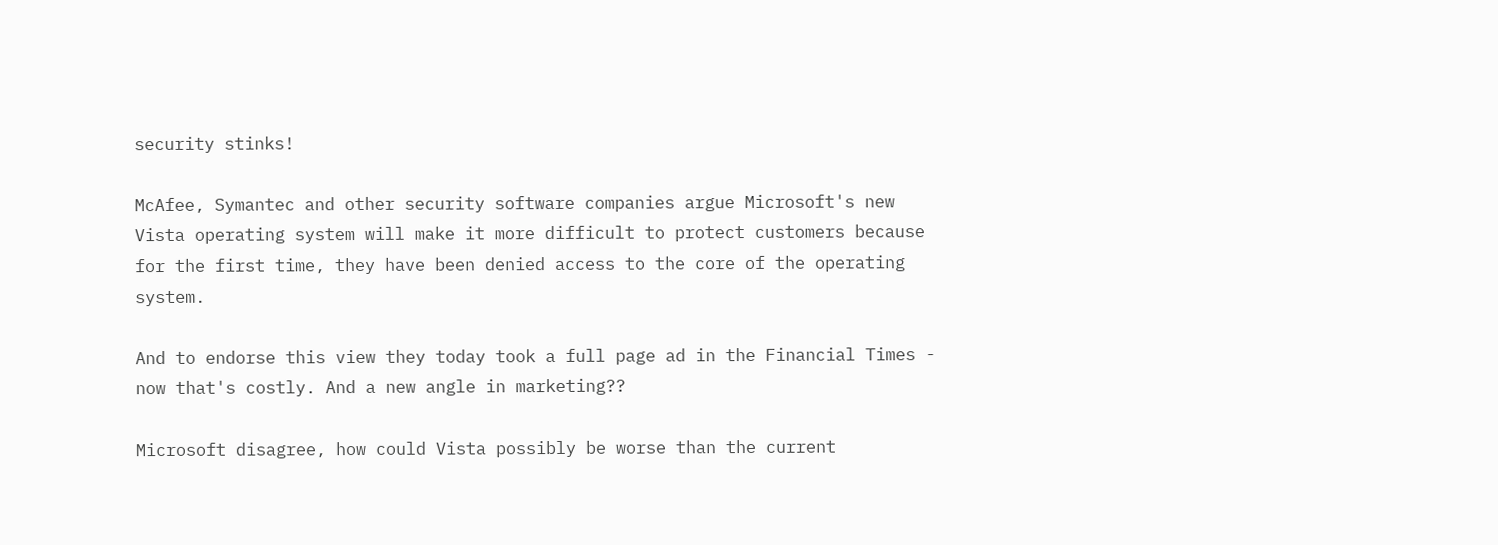security stinks!

McAfee, Symantec and other security software companies argue Microsoft's new Vista operating system will make it more difficult to protect customers because for the first time, they have been denied access to the core of the operating system.

And to endorse this view they today took a full page ad in the Financial Times - now that's costly. And a new angle in marketing??

Microsoft disagree, how could Vista possibly be worse than the current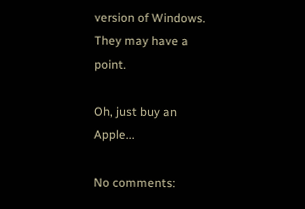version of Windows. They may have a point.

Oh, just buy an Apple...

No comments: